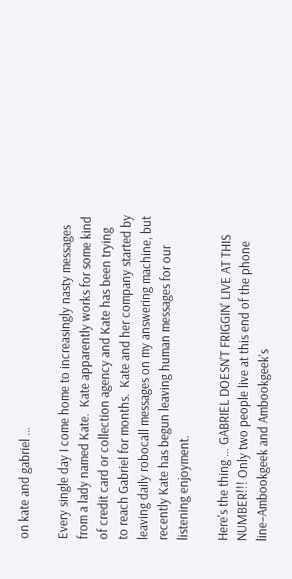on kate and gabriel …

Every single day I come home to increasingly nasty messages from a lady named Kate.  Kate apparently works for some kind of credit card or collection agency and Kate has been trying to reach Gabriel for months.  Kate and her company started by leaving daily robocall messages on my answering machine, but recently Kate has begun leaving human messages for our listening enjoyment.

Here's the thing … GABRIEL DOESN'T FRIGGIN' LIVE AT THIS NUMBER!!! Only two people live at this end of the phone line–Ambookgeek and Ambookgeek's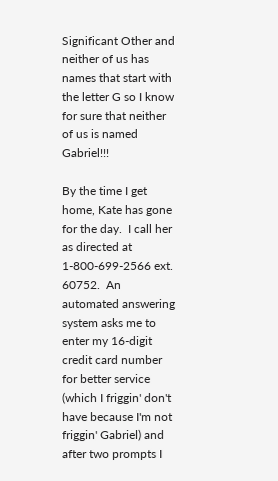Significant Other and neither of us has names that start with the letter G so I know for sure that neither of us is named Gabriel!!!

By the time I get home, Kate has gone for the day.  I call her as directed at 1-800-699-2566 ext. 60752.  An automated answering system asks me to enter my 16-digit credit card number for better service (which I friggin' don't have because I'm not friggin' Gabriel) and after two prompts I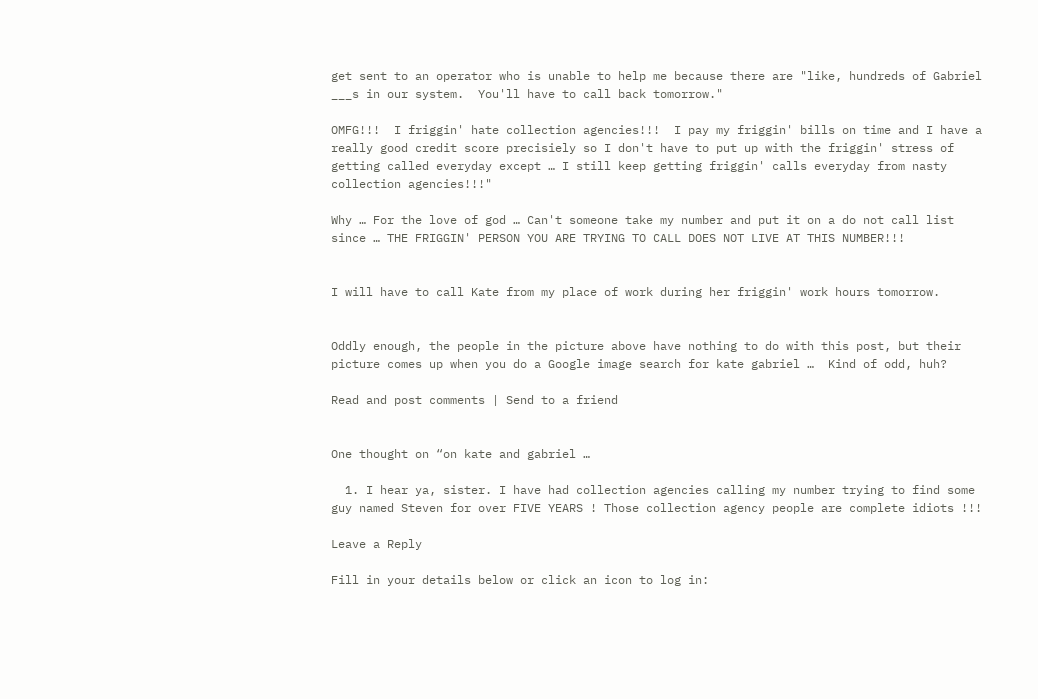get sent to an operator who is unable to help me because there are "like, hundreds of Gabriel ___s in our system.  You'll have to call back tomorrow."

OMFG!!!  I friggin' hate collection agencies!!!  I pay my friggin' bills on time and I have a really good credit score precisiely so I don't have to put up with the friggin' stress of getting called everyday except … I still keep getting friggin' calls everyday from nasty collection agencies!!!"

Why … For the love of god … Can't someone take my number and put it on a do not call list since … THE FRIGGIN' PERSON YOU ARE TRYING TO CALL DOES NOT LIVE AT THIS NUMBER!!!


I will have to call Kate from my place of work during her friggin' work hours tomorrow.


Oddly enough, the people in the picture above have nothing to do with this post, but their picture comes up when you do a Google image search for kate gabriel …  Kind of odd, huh?

Read and post comments | Send to a friend


One thought on “on kate and gabriel …

  1. I hear ya, sister. I have had collection agencies calling my number trying to find some guy named Steven for over FIVE YEARS ! Those collection agency people are complete idiots !!!

Leave a Reply

Fill in your details below or click an icon to log in: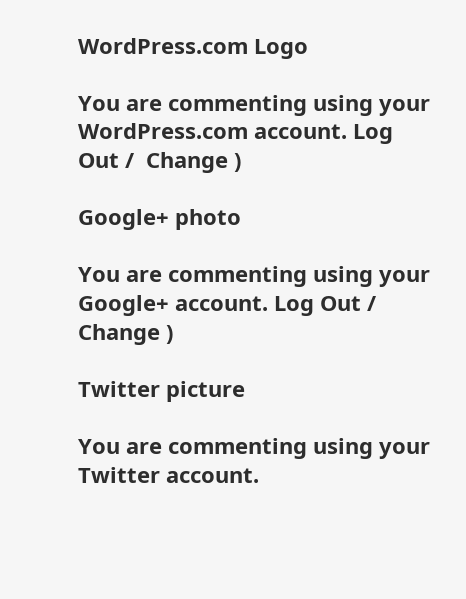WordPress.com Logo

You are commenting using your WordPress.com account. Log Out /  Change )

Google+ photo

You are commenting using your Google+ account. Log Out /  Change )

Twitter picture

You are commenting using your Twitter account.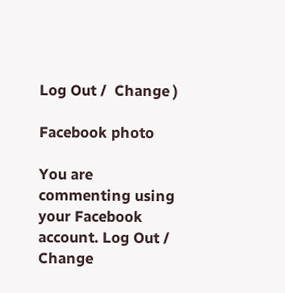Log Out /  Change )

Facebook photo

You are commenting using your Facebook account. Log Out /  Change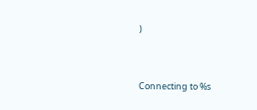)


Connecting to %s